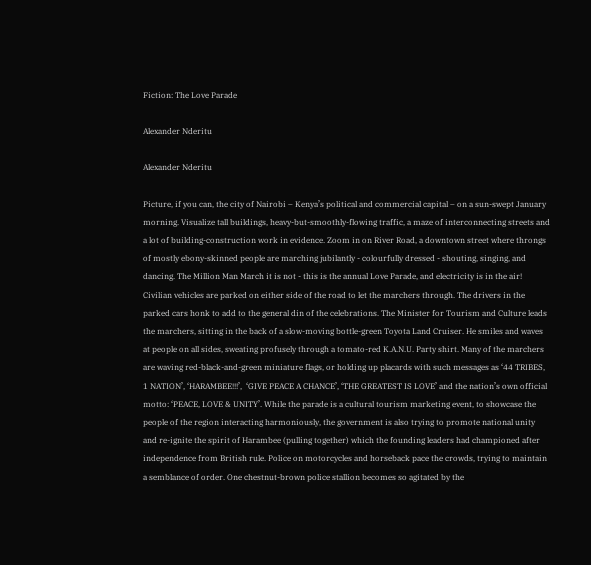Fiction: The Love Parade

Alexander Nderitu

Alexander Nderitu

Picture, if you can, the city of Nairobi – Kenya’s political and commercial capital – on a sun-swept January morning. Visualize tall buildings, heavy-but-smoothly-flowing traffic, a maze of interconnecting streets and a lot of building-construction work in evidence. Zoom in on River Road, a downtown street where throngs of mostly ebony-skinned people are marching jubilantly - colourfully dressed - shouting, singing, and dancing. The Million Man March it is not - this is the annual Love Parade, and electricity is in the air! Civilian vehicles are parked on either side of the road to let the marchers through. The drivers in the parked cars honk to add to the general din of the celebrations. The Minister for Tourism and Culture leads the marchers, sitting in the back of a slow-moving bottle-green Toyota Land Cruiser. He smiles and waves at people on all sides, sweating profusely through a tomato-red K.A.N.U. Party shirt. Many of the marchers are waving red-black-and-green miniature flags, or holding up placards with such messages as ‘44 TRIBES, 1 NATION’, ‘HARAMBEE!!!’,  ‘GIVE PEACE A CHANCE’, ‘THE GREATEST IS LOVE’ and the nation’s own official motto: ‘PEACE, LOVE & UNITY’. While the parade is a cultural tourism marketing event, to showcase the people of the region interacting harmoniously, the government is also trying to promote national unity and re-ignite the spirit of Harambee (pulling together) which the founding leaders had championed after independence from British rule. Police on motorcycles and horseback pace the crowds, trying to maintain a semblance of order. One chestnut-brown police stallion becomes so agitated by the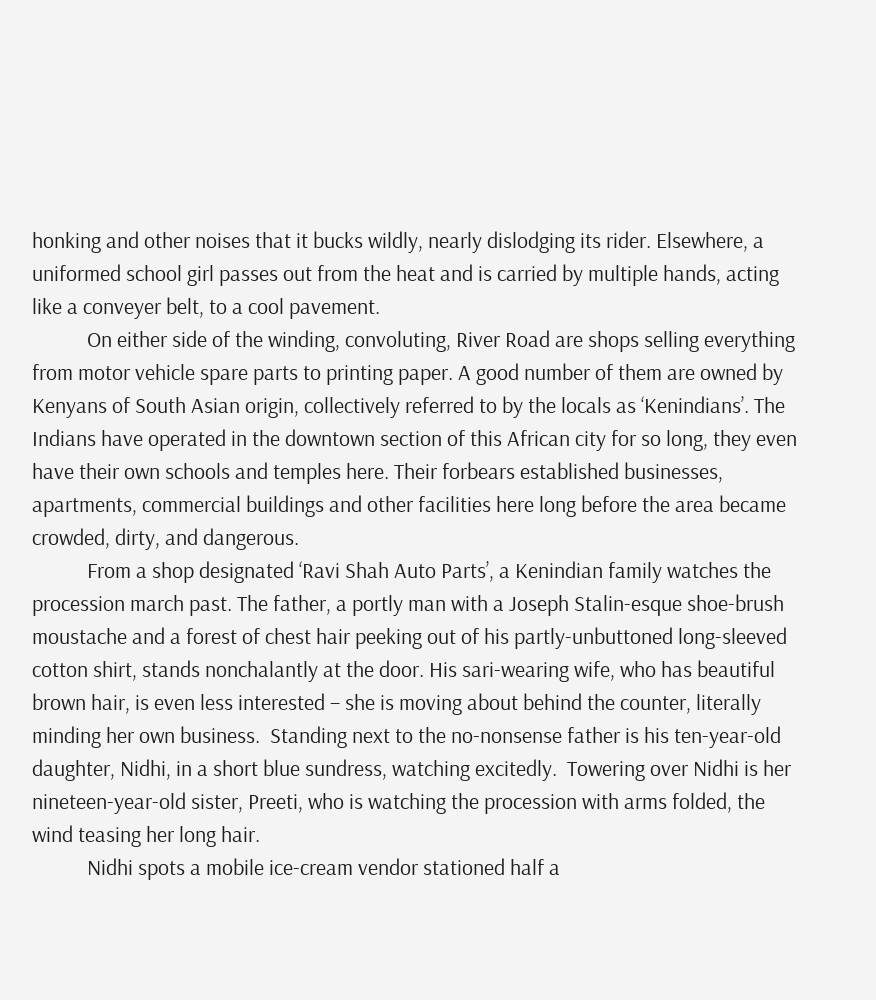honking and other noises that it bucks wildly, nearly dislodging its rider. Elsewhere, a uniformed school girl passes out from the heat and is carried by multiple hands, acting like a conveyer belt, to a cool pavement.
           On either side of the winding, convoluting, River Road are shops selling everything from motor vehicle spare parts to printing paper. A good number of them are owned by Kenyans of South Asian origin, collectively referred to by the locals as ‘Kenindians’. The Indians have operated in the downtown section of this African city for so long, they even have their own schools and temples here. Their forbears established businesses, apartments, commercial buildings and other facilities here long before the area became crowded, dirty, and dangerous.
           From a shop designated ‘Ravi Shah Auto Parts’, a Kenindian family watches the procession march past. The father, a portly man with a Joseph Stalin-esque shoe-brush moustache and a forest of chest hair peeking out of his partly-unbuttoned long-sleeved cotton shirt, stands nonchalantly at the door. His sari-wearing wife, who has beautiful brown hair, is even less interested – she is moving about behind the counter, literally minding her own business.  Standing next to the no-nonsense father is his ten-year-old daughter, Nidhi, in a short blue sundress, watching excitedly.  Towering over Nidhi is her nineteen-year-old sister, Preeti, who is watching the procession with arms folded, the wind teasing her long hair.
           Nidhi spots a mobile ice-cream vendor stationed half a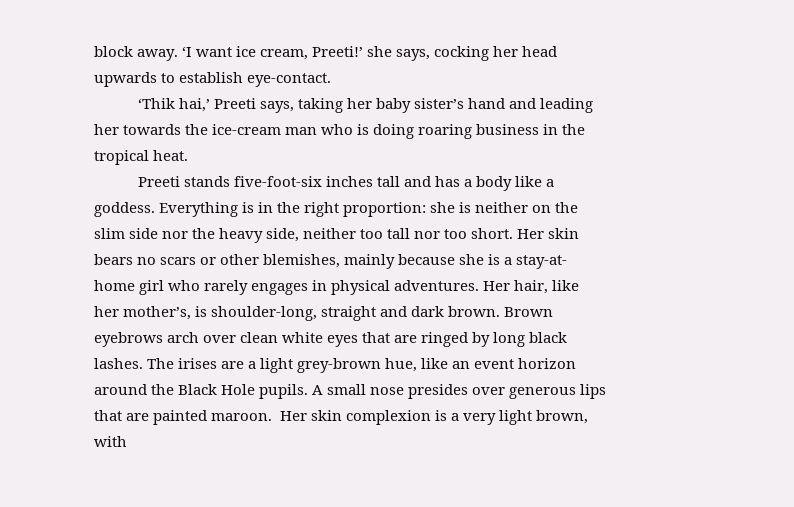block away. ‘I want ice cream, Preeti!’ she says, cocking her head upwards to establish eye-contact.
           ‘Thik hai,’ Preeti says, taking her baby sister’s hand and leading her towards the ice-cream man who is doing roaring business in the tropical heat.
           Preeti stands five-foot-six inches tall and has a body like a goddess. Everything is in the right proportion: she is neither on the slim side nor the heavy side, neither too tall nor too short. Her skin bears no scars or other blemishes, mainly because she is a stay-at-home girl who rarely engages in physical adventures. Her hair, like her mother’s, is shoulder-long, straight and dark brown. Brown eyebrows arch over clean white eyes that are ringed by long black lashes. The irises are a light grey-brown hue, like an event horizon around the Black Hole pupils. A small nose presides over generous lips that are painted maroon.  Her skin complexion is a very light brown, with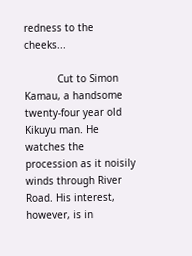redness to the cheeks...

           Cut to Simon Kamau, a handsome twenty-four year old Kikuyu man. He watches the procession as it noisily winds through River Road. His interest, however, is in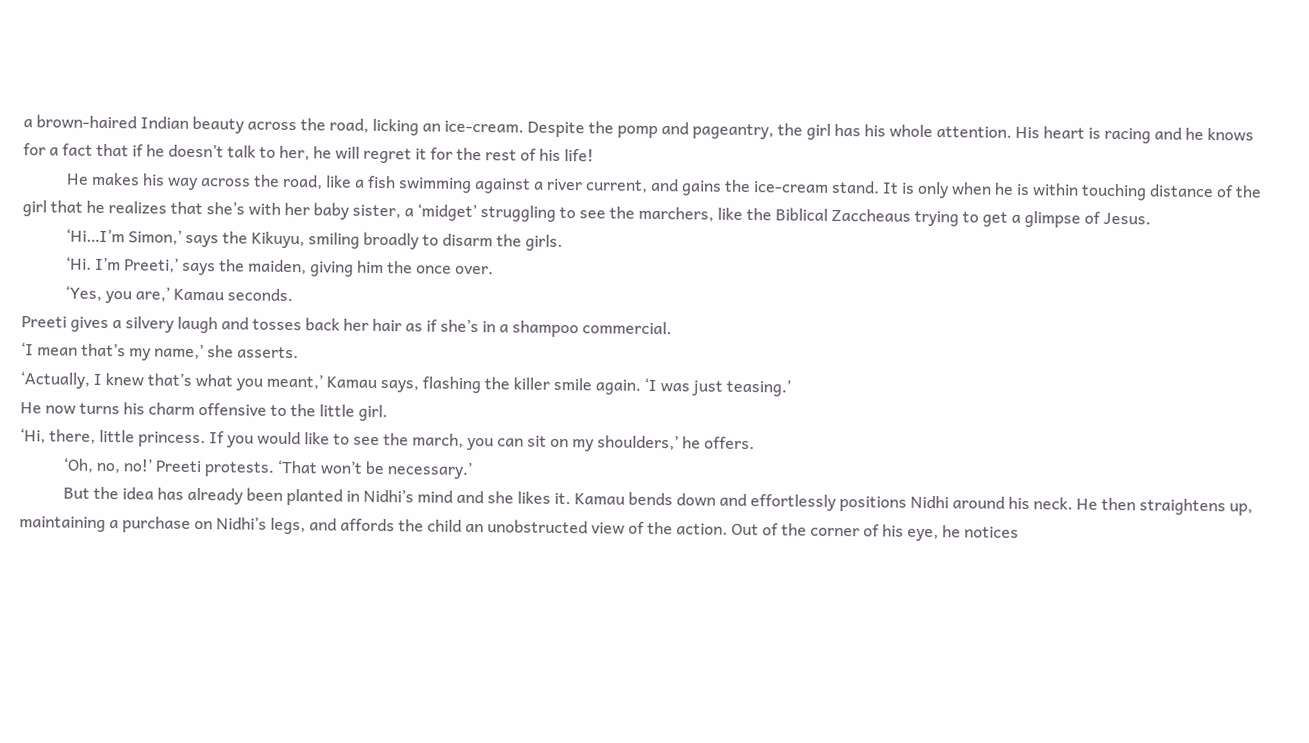a brown-haired Indian beauty across the road, licking an ice-cream. Despite the pomp and pageantry, the girl has his whole attention. His heart is racing and he knows for a fact that if he doesn’t talk to her, he will regret it for the rest of his life!
           He makes his way across the road, like a fish swimming against a river current, and gains the ice-cream stand. It is only when he is within touching distance of the girl that he realizes that she’s with her baby sister, a ‘midget’ struggling to see the marchers, like the Biblical Zaccheaus trying to get a glimpse of Jesus.
           ‘Hi…I’m Simon,’ says the Kikuyu, smiling broadly to disarm the girls.
           ‘Hi. I’m Preeti,’ says the maiden, giving him the once over.
           ‘Yes, you are,’ Kamau seconds.
Preeti gives a silvery laugh and tosses back her hair as if she’s in a shampoo commercial.
‘I mean that’s my name,’ she asserts.
‘Actually, I knew that’s what you meant,’ Kamau says, flashing the killer smile again. ‘I was just teasing.’
He now turns his charm offensive to the little girl.
‘Hi, there, little princess. If you would like to see the march, you can sit on my shoulders,’ he offers.
           ‘Oh, no, no!’ Preeti protests. ‘That won’t be necessary.’
           But the idea has already been planted in Nidhi’s mind and she likes it. Kamau bends down and effortlessly positions Nidhi around his neck. He then straightens up, maintaining a purchase on Nidhi’s legs, and affords the child an unobstructed view of the action. Out of the corner of his eye, he notices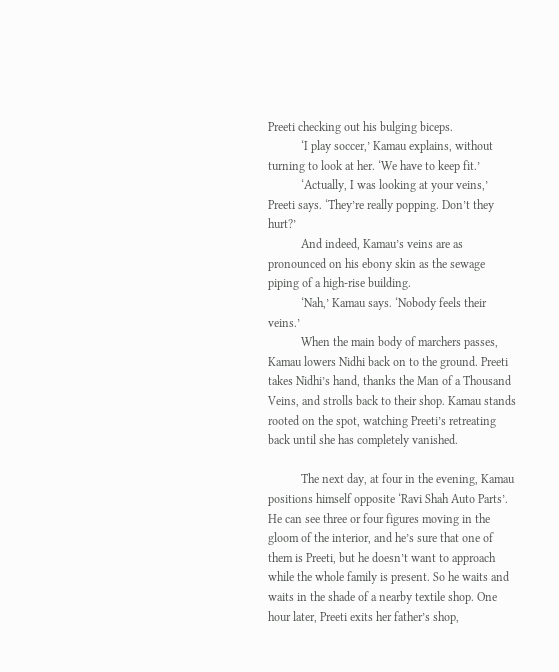Preeti checking out his bulging biceps.
           ‘I play soccer,’ Kamau explains, without turning to look at her. ‘We have to keep fit.’
           ‘Actually, I was looking at your veins,’ Preeti says. ‘They’re really popping. Don’t they hurt?’
           And indeed, Kamau’s veins are as pronounced on his ebony skin as the sewage piping of a high-rise building.
           ‘Nah,’ Kamau says. ‘Nobody feels their veins.’
           When the main body of marchers passes, Kamau lowers Nidhi back on to the ground. Preeti takes Nidhi’s hand, thanks the Man of a Thousand Veins, and strolls back to their shop. Kamau stands rooted on the spot, watching Preeti’s retreating back until she has completely vanished.

           The next day, at four in the evening, Kamau positions himself opposite ‘Ravi Shah Auto Parts’. He can see three or four figures moving in the gloom of the interior, and he’s sure that one of them is Preeti, but he doesn’t want to approach while the whole family is present. So he waits and waits in the shade of a nearby textile shop. One hour later, Preeti exits her father’s shop,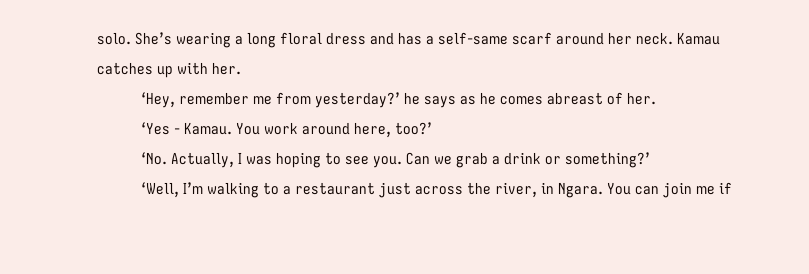solo. She’s wearing a long floral dress and has a self-same scarf around her neck. Kamau catches up with her.
           ‘Hey, remember me from yesterday?’ he says as he comes abreast of her.
           ‘Yes - Kamau. You work around here, too?’
           ‘No. Actually, I was hoping to see you. Can we grab a drink or something?’
           ‘Well, I’m walking to a restaurant just across the river, in Ngara. You can join me if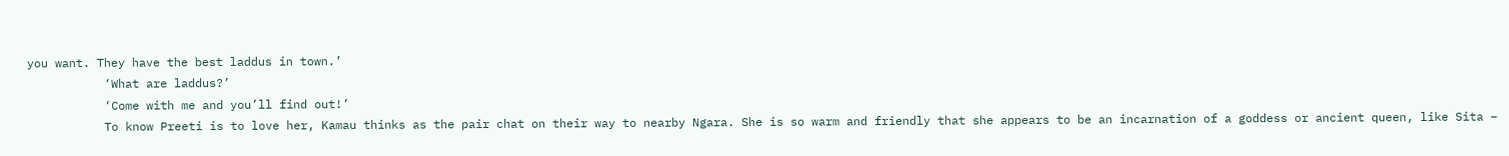you want. They have the best laddus in town.’
           ‘What are laddus?’
           ‘Come with me and you’ll find out!’
           To know Preeti is to love her, Kamau thinks as the pair chat on their way to nearby Ngara. She is so warm and friendly that she appears to be an incarnation of a goddess or ancient queen, like Sita –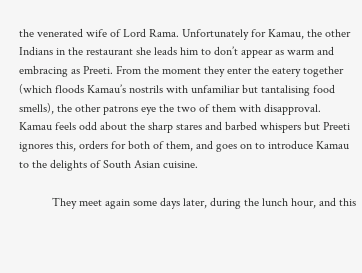the venerated wife of Lord Rama. Unfortunately for Kamau, the other Indians in the restaurant she leads him to don’t appear as warm and embracing as Preeti. From the moment they enter the eatery together (which floods Kamau’s nostrils with unfamiliar but tantalising food smells), the other patrons eye the two of them with disapproval. Kamau feels odd about the sharp stares and barbed whispers but Preeti ignores this, orders for both of them, and goes on to introduce Kamau to the delights of South Asian cuisine.

           They meet again some days later, during the lunch hour, and this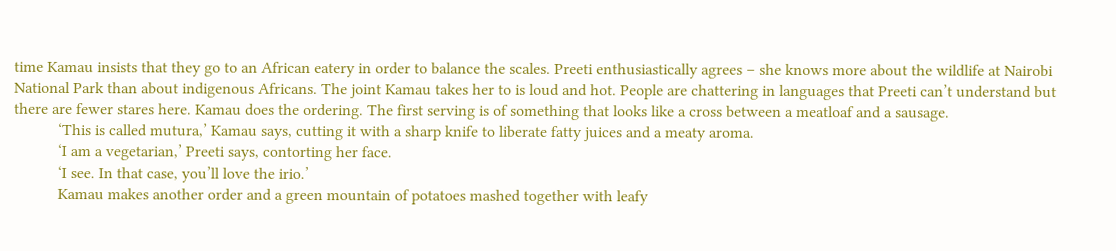time Kamau insists that they go to an African eatery in order to balance the scales. Preeti enthusiastically agrees – she knows more about the wildlife at Nairobi National Park than about indigenous Africans. The joint Kamau takes her to is loud and hot. People are chattering in languages that Preeti can’t understand but there are fewer stares here. Kamau does the ordering. The first serving is of something that looks like a cross between a meatloaf and a sausage.
           ‘This is called mutura,’ Kamau says, cutting it with a sharp knife to liberate fatty juices and a meaty aroma.
           ‘I am a vegetarian,’ Preeti says, contorting her face.
           ‘I see. In that case, you’ll love the irio.’
           Kamau makes another order and a green mountain of potatoes mashed together with leafy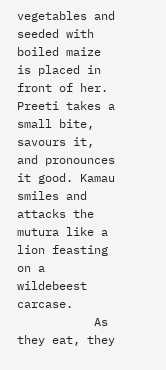vegetables and seeded with boiled maize is placed in front of her. Preeti takes a small bite, savours it, and pronounces it good. Kamau smiles and attacks the mutura like a lion feasting on a wildebeest carcase.
           As they eat, they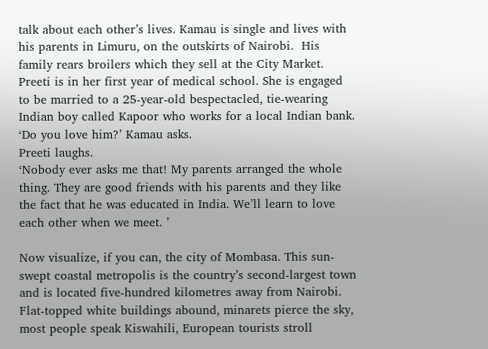talk about each other’s lives. Kamau is single and lives with his parents in Limuru, on the outskirts of Nairobi.  His family rears broilers which they sell at the City Market. Preeti is in her first year of medical school. She is engaged to be married to a 25-year-old bespectacled, tie-wearing Indian boy called Kapoor who works for a local Indian bank.
‘Do you love him?’ Kamau asks.
Preeti laughs.
‘Nobody ever asks me that! My parents arranged the whole thing. They are good friends with his parents and they like the fact that he was educated in India. We’ll learn to love each other when we meet. ’

Now visualize, if you can, the city of Mombasa. This sun-swept coastal metropolis is the country’s second-largest town and is located five-hundred kilometres away from Nairobi. Flat-topped white buildings abound, minarets pierce the sky, most people speak Kiswahili, European tourists stroll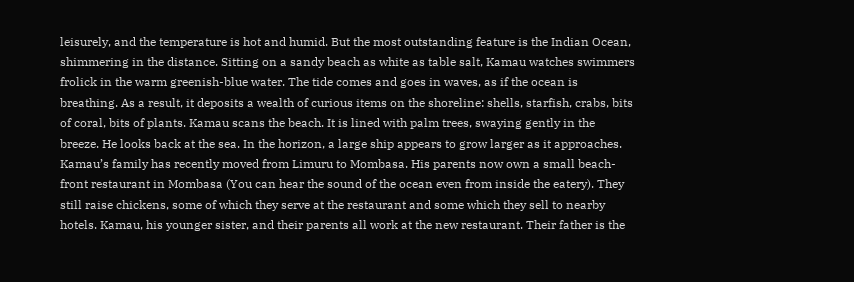leisurely, and the temperature is hot and humid. But the most outstanding feature is the Indian Ocean, shimmering in the distance. Sitting on a sandy beach as white as table salt, Kamau watches swimmers frolick in the warm greenish-blue water. The tide comes and goes in waves, as if the ocean is breathing. As a result, it deposits a wealth of curious items on the shoreline: shells, starfish, crabs, bits of coral, bits of plants. Kamau scans the beach. It is lined with palm trees, swaying gently in the breeze. He looks back at the sea. In the horizon, a large ship appears to grow larger as it approaches. Kamau’s family has recently moved from Limuru to Mombasa. His parents now own a small beach-front restaurant in Mombasa (You can hear the sound of the ocean even from inside the eatery). They still raise chickens, some of which they serve at the restaurant and some which they sell to nearby hotels. Kamau, his younger sister, and their parents all work at the new restaurant. Their father is the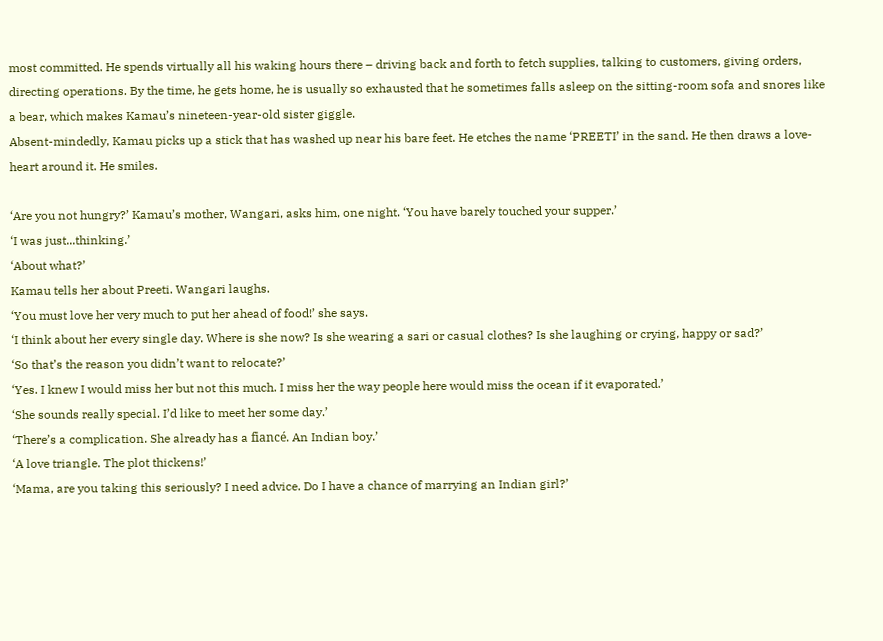most committed. He spends virtually all his waking hours there – driving back and forth to fetch supplies, talking to customers, giving orders, directing operations. By the time, he gets home, he is usually so exhausted that he sometimes falls asleep on the sitting-room sofa and snores like a bear, which makes Kamau’s nineteen-year-old sister giggle.
Absent-mindedly, Kamau picks up a stick that has washed up near his bare feet. He etches the name ‘PREETI’ in the sand. He then draws a love-heart around it. He smiles.

‘Are you not hungry?’ Kamau’s mother, Wangari, asks him, one night. ‘You have barely touched your supper.’
‘I was just...thinking.’
‘About what?’
Kamau tells her about Preeti. Wangari laughs.
‘You must love her very much to put her ahead of food!’ she says.
‘I think about her every single day. Where is she now? Is she wearing a sari or casual clothes? Is she laughing or crying, happy or sad?’
‘So that’s the reason you didn’t want to relocate?’
‘Yes. I knew I would miss her but not this much. I miss her the way people here would miss the ocean if it evaporated.’
‘She sounds really special. I’d like to meet her some day.’
‘There’s a complication. She already has a fiancé. An Indian boy.’
‘A love triangle. The plot thickens!’
‘Mama, are you taking this seriously? I need advice. Do I have a chance of marrying an Indian girl?’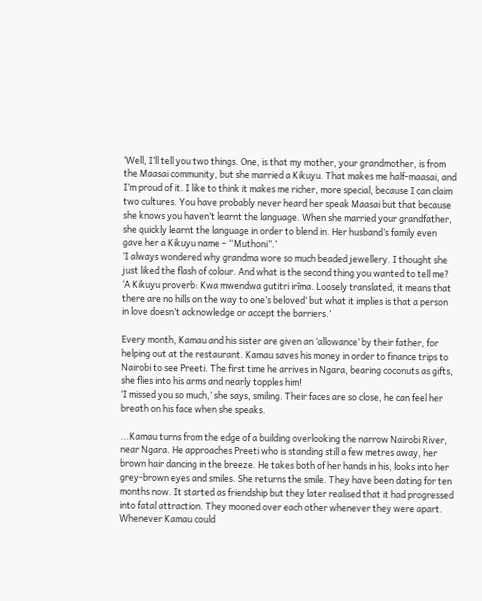‘Well, I’ll tell you two things. One, is that my mother, your grandmother, is from the Maasai community, but she married a Kikuyu. That makes me half-maasai, and I’m proud of it. I like to think it makes me richer, more special, because I can claim two cultures. You have probably never heard her speak Maasai but that because she knows you haven’t learnt the language. When she married your grandfather, she quickly learnt the language in order to blend in. Her husband’s family even gave her a Kikuyu name – “Muthoni”.’
‘I always wondered why grandma wore so much beaded jewellery. I thought she just liked the flash of colour. And what is the second thing you wanted to tell me?
‘A Kikuyu proverb: Kwa mwendwa gutitri irĩma. Loosely translated, it means that there are no hills on the way to one’s beloved’ but what it implies is that a person in love doesn’t acknowledge or accept the barriers.’

Every month, Kamau and his sister are given an ‘allowance’ by their father, for helping out at the restaurant. Kamau saves his money in order to finance trips to Nairobi to see Preeti. The first time he arrives in Ngara, bearing coconuts as gifts, she flies into his arms and nearly topples him!
‘I missed you so much,’ she says, smiling. Their faces are so close, he can feel her breath on his face when she speaks.

...Kamau turns from the edge of a building overlooking the narrow Nairobi River, near Ngara. He approaches Preeti who is standing still a few metres away, her brown hair dancing in the breeze. He takes both of her hands in his, looks into her grey-brown eyes and smiles. She returns the smile. They have been dating for ten months now. It started as friendship but they later realised that it had progressed into fatal attraction. They mooned over each other whenever they were apart. Whenever Kamau could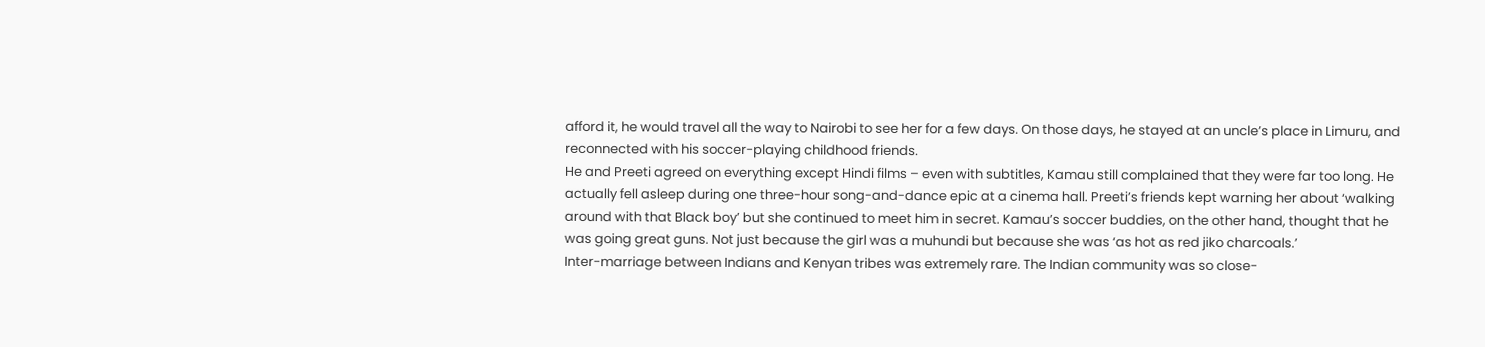afford it, he would travel all the way to Nairobi to see her for a few days. On those days, he stayed at an uncle’s place in Limuru, and reconnected with his soccer-playing childhood friends.
He and Preeti agreed on everything except Hindi films – even with subtitles, Kamau still complained that they were far too long. He actually fell asleep during one three-hour song-and-dance epic at a cinema hall. Preeti’s friends kept warning her about ‘walking around with that Black boy’ but she continued to meet him in secret. Kamau’s soccer buddies, on the other hand, thought that he was going great guns. Not just because the girl was a muhundi but because she was ‘as hot as red jiko charcoals.’
Inter-marriage between Indians and Kenyan tribes was extremely rare. The Indian community was so close-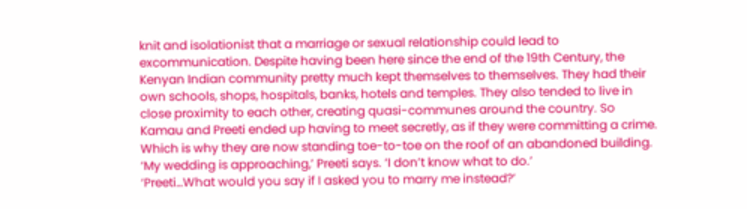knit and isolationist that a marriage or sexual relationship could lead to excommunication. Despite having been here since the end of the 19th Century, the Kenyan Indian community pretty much kept themselves to themselves. They had their own schools, shops, hospitals, banks, hotels and temples. They also tended to live in close proximity to each other, creating quasi-communes around the country. So Kamau and Preeti ended up having to meet secretly, as if they were committing a crime. Which is why they are now standing toe-to-toe on the roof of an abandoned building.
‘My wedding is approaching,’ Preeti says. ‘I don’t know what to do.’
‘Preeti…What would you say if I asked you to marry me instead?’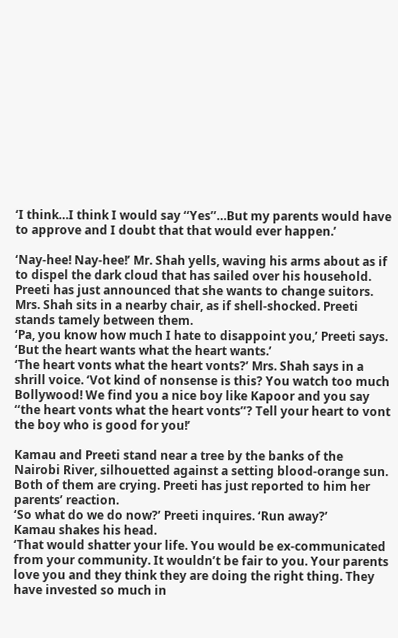‘I think…I think I would say ‘‘Yes’’…But my parents would have to approve and I doubt that that would ever happen.’

‘Nay-hee! Nay-hee!’ Mr. Shah yells, waving his arms about as if to dispel the dark cloud that has sailed over his household. Preeti has just announced that she wants to change suitors. Mrs. Shah sits in a nearby chair, as if shell-shocked. Preeti stands tamely between them.
‘Pa, you know how much I hate to disappoint you,’ Preeti says. ‘But the heart wants what the heart wants.’
‘The heart vonts what the heart vonts?’ Mrs. Shah says in a shrill voice. ‘Vot kind of nonsense is this? You watch too much Bollywood! We find you a nice boy like Kapoor and you say ‘‘the heart vonts what the heart vonts’’? Tell your heart to vont the boy who is good for you!’

Kamau and Preeti stand near a tree by the banks of the Nairobi River, silhouetted against a setting blood-orange sun. Both of them are crying. Preeti has just reported to him her parents’ reaction.
‘So what do we do now?’ Preeti inquires. ‘Run away?’
Kamau shakes his head.
‘That would shatter your life. You would be ex-communicated from your community. It wouldn’t be fair to you. Your parents love you and they think they are doing the right thing. They have invested so much in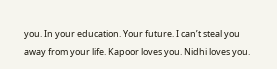you. In your education. Your future. I can’t steal you away from your life. Kapoor loves you. Nidhi loves you.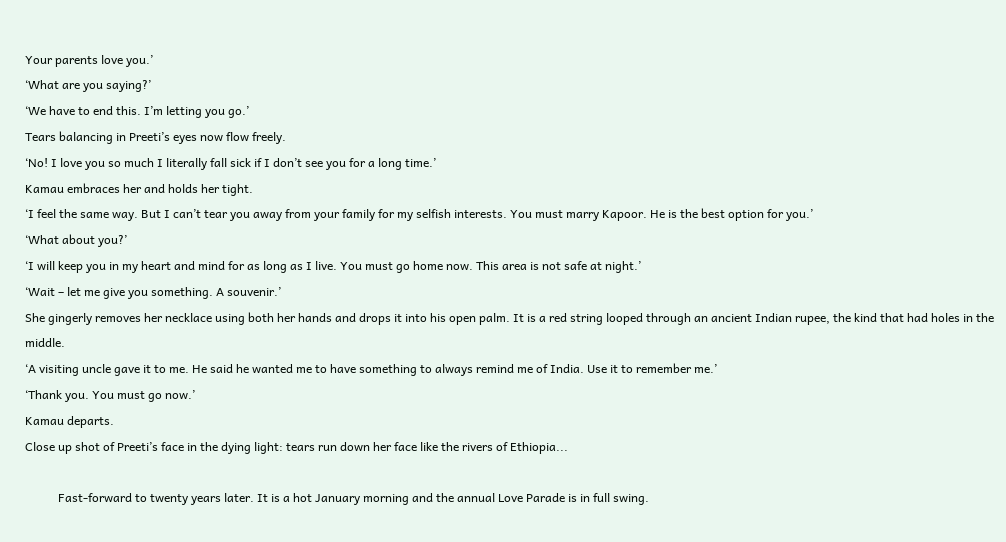Your parents love you.’
‘What are you saying?’
‘We have to end this. I’m letting you go.’
Tears balancing in Preeti’s eyes now flow freely.
‘No! I love you so much I literally fall sick if I don’t see you for a long time.’
Kamau embraces her and holds her tight.
‘I feel the same way. But I can’t tear you away from your family for my selfish interests. You must marry Kapoor. He is the best option for you.’
‘What about you?’
‘I will keep you in my heart and mind for as long as I live. You must go home now. This area is not safe at night.’
‘Wait – let me give you something. A souvenir.’
She gingerly removes her necklace using both her hands and drops it into his open palm. It is a red string looped through an ancient Indian rupee, the kind that had holes in the middle.
‘A visiting uncle gave it to me. He said he wanted me to have something to always remind me of India. Use it to remember me.’
‘Thank you. You must go now.’
Kamau departs.
Close up shot of Preeti’s face in the dying light: tears run down her face like the rivers of Ethiopia...

           Fast-forward to twenty years later. It is a hot January morning and the annual Love Parade is in full swing.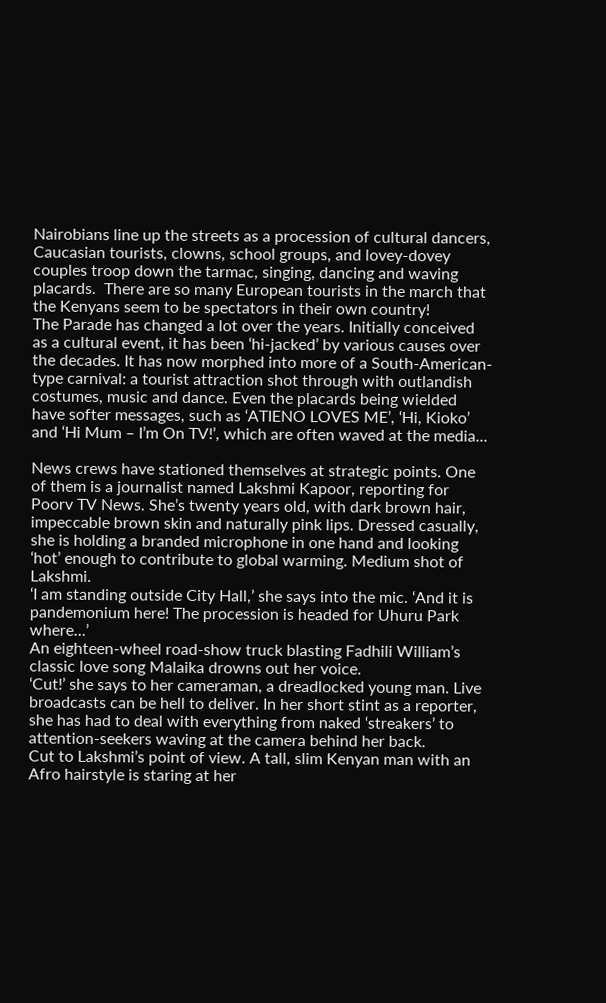Nairobians line up the streets as a procession of cultural dancers, Caucasian tourists, clowns, school groups, and lovey-dovey couples troop down the tarmac, singing, dancing and waving placards.  There are so many European tourists in the march that the Kenyans seem to be spectators in their own country!
The Parade has changed a lot over the years. Initially conceived as a cultural event, it has been ‘hi-jacked’ by various causes over the decades. It has now morphed into more of a South-American-type carnival: a tourist attraction shot through with outlandish costumes, music and dance. Even the placards being wielded have softer messages, such as ‘ATIENO LOVES ME’, ‘Hi, Kioko’ and ‘Hi Mum – I’m On TV!’, which are often waved at the media...

News crews have stationed themselves at strategic points. One of them is a journalist named Lakshmi Kapoor, reporting for Poorv TV News. She’s twenty years old, with dark brown hair, impeccable brown skin and naturally pink lips. Dressed casually, she is holding a branded microphone in one hand and looking ‘hot’ enough to contribute to global warming. Medium shot of Lakshmi.
‘I am standing outside City Hall,’ she says into the mic. ‘And it is pandemonium here! The procession is headed for Uhuru Park where…’
An eighteen-wheel road-show truck blasting Fadhili William’s classic love song Malaika drowns out her voice.
‘Cut!’ she says to her cameraman, a dreadlocked young man. Live broadcasts can be hell to deliver. In her short stint as a reporter, she has had to deal with everything from naked ‘streakers’ to attention-seekers waving at the camera behind her back.
Cut to Lakshmi’s point of view. A tall, slim Kenyan man with an Afro hairstyle is staring at her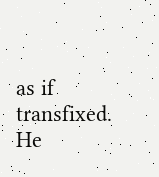as if transfixed. He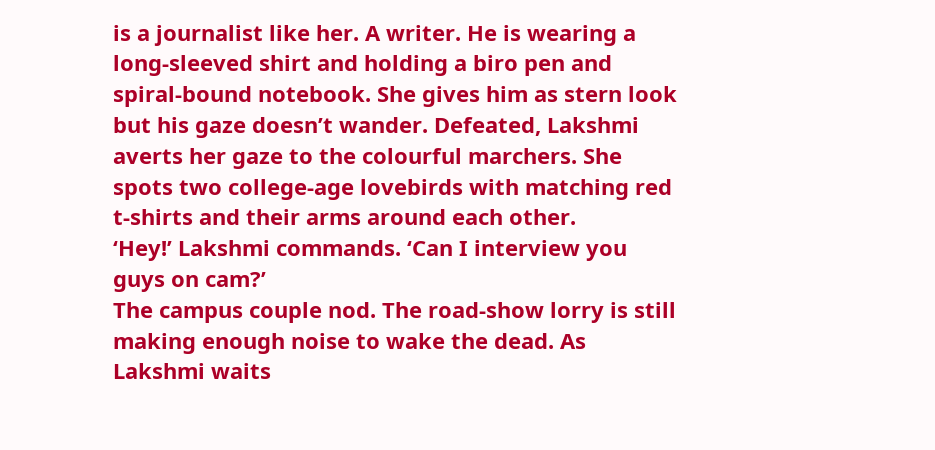is a journalist like her. A writer. He is wearing a long-sleeved shirt and holding a biro pen and spiral-bound notebook. She gives him as stern look but his gaze doesn’t wander. Defeated, Lakshmi averts her gaze to the colourful marchers. She spots two college-age lovebirds with matching red t-shirts and their arms around each other.
‘Hey!’ Lakshmi commands. ‘Can I interview you guys on cam?’
The campus couple nod. The road-show lorry is still making enough noise to wake the dead. As Lakshmi waits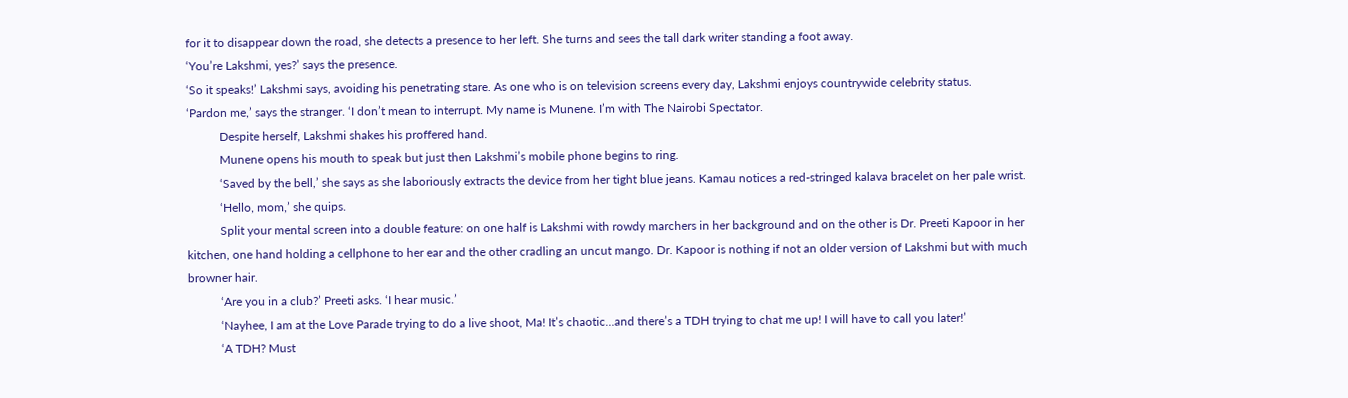for it to disappear down the road, she detects a presence to her left. She turns and sees the tall dark writer standing a foot away.
‘You’re Lakshmi, yes?’ says the presence.
‘So it speaks!’ Lakshmi says, avoiding his penetrating stare. As one who is on television screens every day, Lakshmi enjoys countrywide celebrity status.
‘Pardon me,’ says the stranger. ‘I don’t mean to interrupt. My name is Munene. I’m with The Nairobi Spectator.
           Despite herself, Lakshmi shakes his proffered hand.
           Munene opens his mouth to speak but just then Lakshmi’s mobile phone begins to ring.
           ‘Saved by the bell,’ she says as she laboriously extracts the device from her tight blue jeans. Kamau notices a red-stringed kalava bracelet on her pale wrist.
           ‘Hello, mom,’ she quips.
           Split your mental screen into a double feature: on one half is Lakshmi with rowdy marchers in her background and on the other is Dr. Preeti Kapoor in her kitchen, one hand holding a cellphone to her ear and the other cradling an uncut mango. Dr. Kapoor is nothing if not an older version of Lakshmi but with much browner hair.
           ‘Are you in a club?’ Preeti asks. ‘I hear music.’
           ‘Nayhee, I am at the Love Parade trying to do a live shoot, Ma! It’s chaotic…and there’s a TDH trying to chat me up! I will have to call you later!’
           ‘A TDH? Must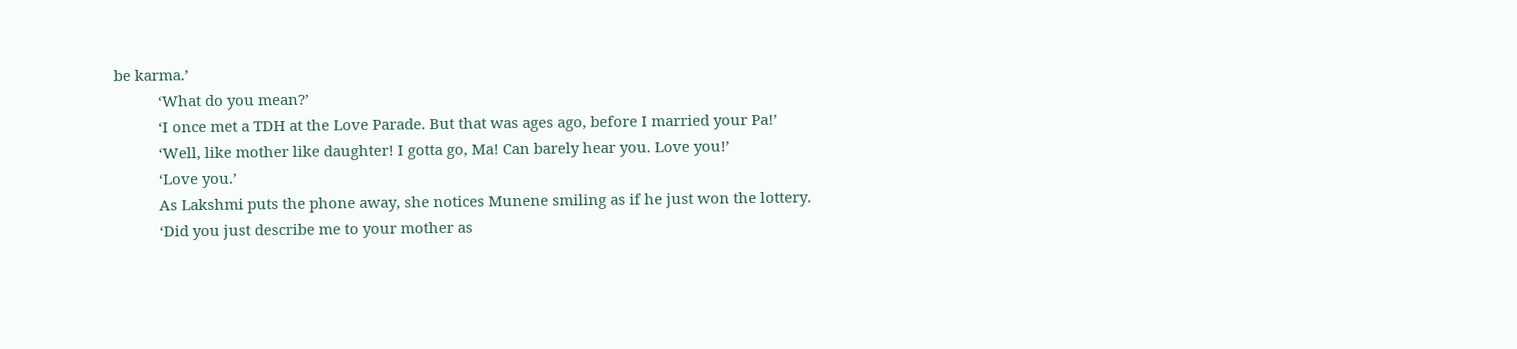be karma.’
           ‘What do you mean?’
           ‘I once met a TDH at the Love Parade. But that was ages ago, before I married your Pa!’
           ‘Well, like mother like daughter! I gotta go, Ma! Can barely hear you. Love you!’
           ‘Love you.’
           As Lakshmi puts the phone away, she notices Munene smiling as if he just won the lottery.
           ‘Did you just describe me to your mother as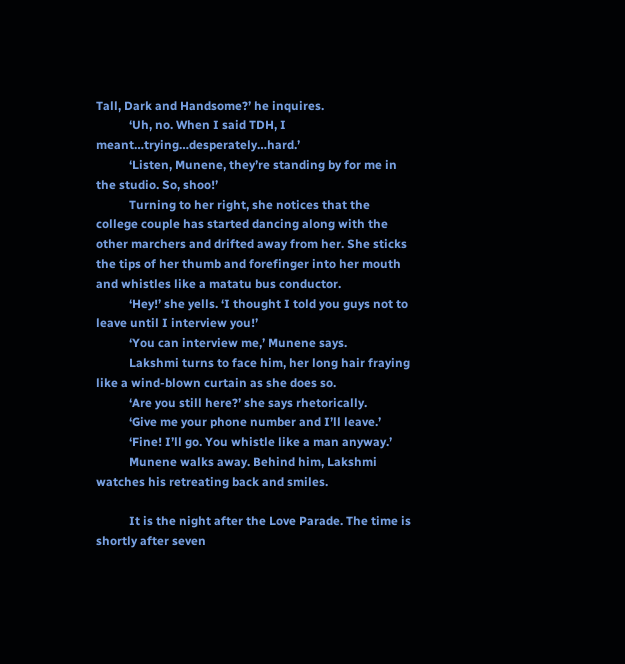Tall, Dark and Handsome?’ he inquires.
           ‘Uh, no. When I said TDH, I meant…trying…desperately…hard.’
           ‘Listen, Munene, they’re standing by for me in the studio. So, shoo!’
           Turning to her right, she notices that the college couple has started dancing along with the other marchers and drifted away from her. She sticks the tips of her thumb and forefinger into her mouth and whistles like a matatu bus conductor.
           ‘Hey!’ she yells. ‘I thought I told you guys not to leave until I interview you!’
           ‘You can interview me,’ Munene says.
           Lakshmi turns to face him, her long hair fraying like a wind-blown curtain as she does so.
           ‘Are you still here?’ she says rhetorically.
           ‘Give me your phone number and I’ll leave.’
           ‘Fine! I’ll go. You whistle like a man anyway.’
           Munene walks away. Behind him, Lakshmi watches his retreating back and smiles.

           It is the night after the Love Parade. The time is shortly after seven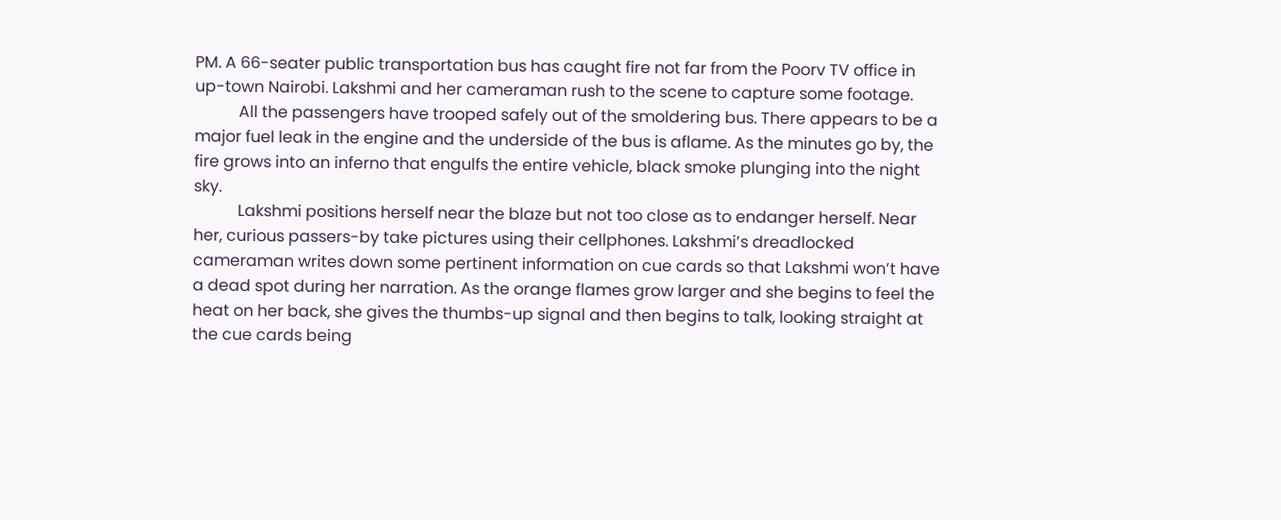PM. A 66-seater public transportation bus has caught fire not far from the Poorv TV office in up-town Nairobi. Lakshmi and her cameraman rush to the scene to capture some footage.
           All the passengers have trooped safely out of the smoldering bus. There appears to be a major fuel leak in the engine and the underside of the bus is aflame. As the minutes go by, the fire grows into an inferno that engulfs the entire vehicle, black smoke plunging into the night sky.
           Lakshmi positions herself near the blaze but not too close as to endanger herself. Near her, curious passers-by take pictures using their cellphones. Lakshmi’s dreadlocked cameraman writes down some pertinent information on cue cards so that Lakshmi won’t have a dead spot during her narration. As the orange flames grow larger and she begins to feel the heat on her back, she gives the thumbs-up signal and then begins to talk, looking straight at the cue cards being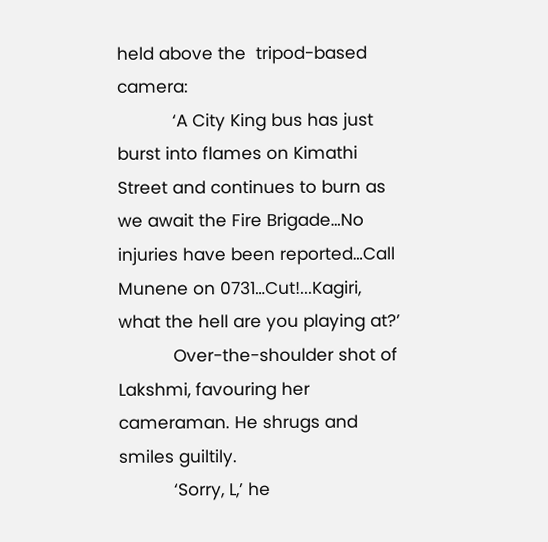held above the  tripod-based camera:
           ‘A City King bus has just burst into flames on Kimathi Street and continues to burn as we await the Fire Brigade…No injuries have been reported…Call Munene on 0731…Cut!...Kagiri, what the hell are you playing at?’
           Over-the-shoulder shot of Lakshmi, favouring her cameraman. He shrugs and smiles guiltily.
           ‘Sorry, L,’ he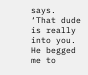says. ‘That dude is really into you. He begged me to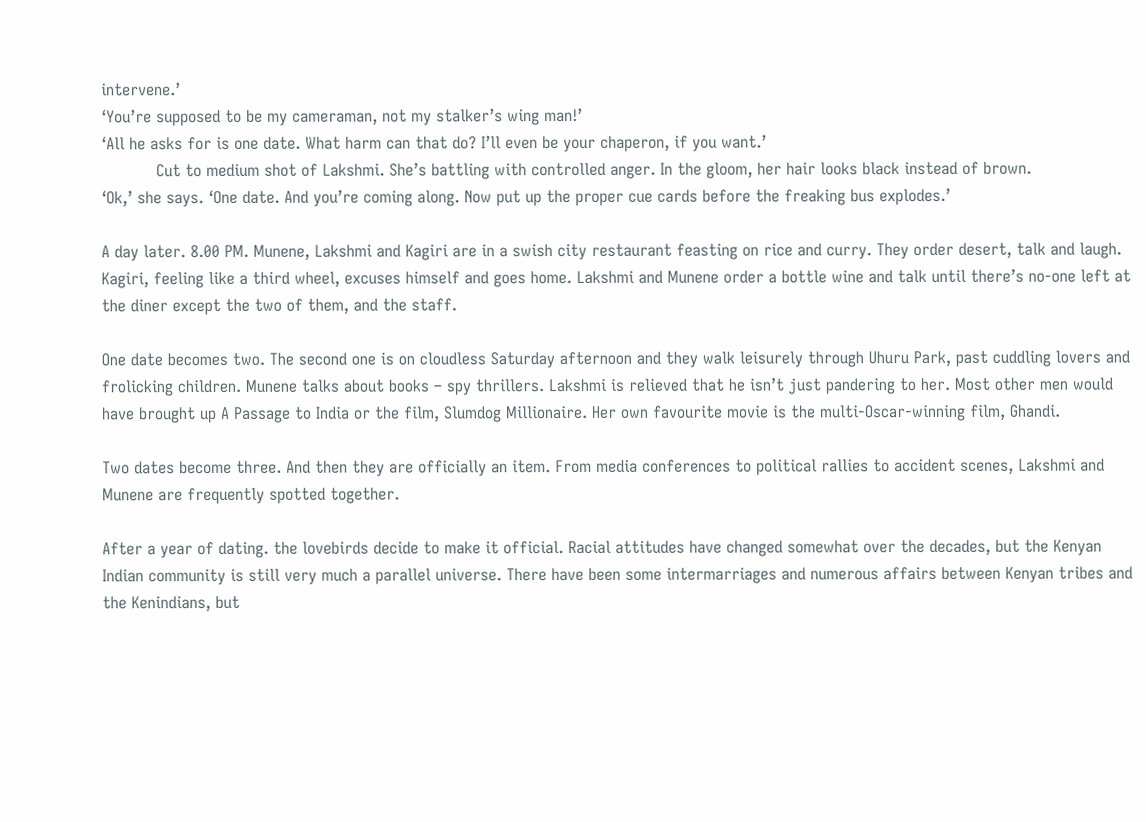intervene.’
‘You’re supposed to be my cameraman, not my stalker’s wing man!’
‘All he asks for is one date. What harm can that do? I’ll even be your chaperon, if you want.’
           Cut to medium shot of Lakshmi. She’s battling with controlled anger. In the gloom, her hair looks black instead of brown.
‘Ok,’ she says. ‘One date. And you’re coming along. Now put up the proper cue cards before the freaking bus explodes.’

A day later. 8.00 PM. Munene, Lakshmi and Kagiri are in a swish city restaurant feasting on rice and curry. They order desert, talk and laugh. Kagiri, feeling like a third wheel, excuses himself and goes home. Lakshmi and Munene order a bottle wine and talk until there’s no-one left at the diner except the two of them, and the staff.

One date becomes two. The second one is on cloudless Saturday afternoon and they walk leisurely through Uhuru Park, past cuddling lovers and frolicking children. Munene talks about books – spy thrillers. Lakshmi is relieved that he isn’t just pandering to her. Most other men would have brought up A Passage to India or the film, Slumdog Millionaire. Her own favourite movie is the multi-Oscar-winning film, Ghandi.

Two dates become three. And then they are officially an item. From media conferences to political rallies to accident scenes, Lakshmi and Munene are frequently spotted together.

After a year of dating. the lovebirds decide to make it official. Racial attitudes have changed somewhat over the decades, but the Kenyan Indian community is still very much a parallel universe. There have been some intermarriages and numerous affairs between Kenyan tribes and the Kenindians, but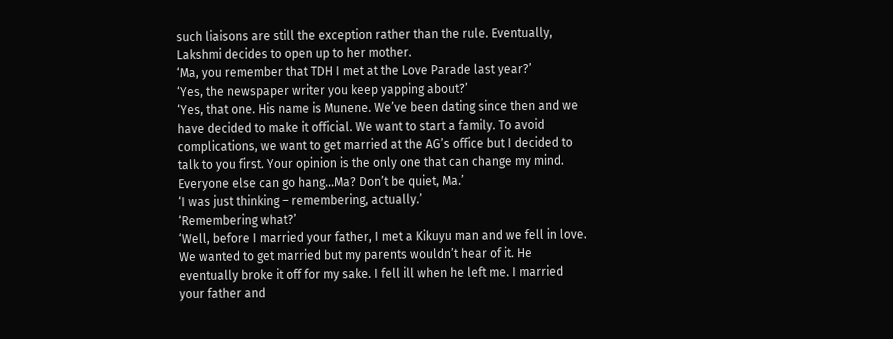such liaisons are still the exception rather than the rule. Eventually, Lakshmi decides to open up to her mother.
‘Ma, you remember that TDH I met at the Love Parade last year?’
‘Yes, the newspaper writer you keep yapping about?’
‘Yes, that one. His name is Munene. We’ve been dating since then and we have decided to make it official. We want to start a family. To avoid complications, we want to get married at the AG’s office but I decided to talk to you first. Your opinion is the only one that can change my mind. Everyone else can go hang…Ma? Don’t be quiet, Ma.’
‘I was just thinking – remembering, actually.’
‘Remembering what?’
‘Well, before I married your father, I met a Kikuyu man and we fell in love. We wanted to get married but my parents wouldn’t hear of it. He eventually broke it off for my sake. I fell ill when he left me. I married your father and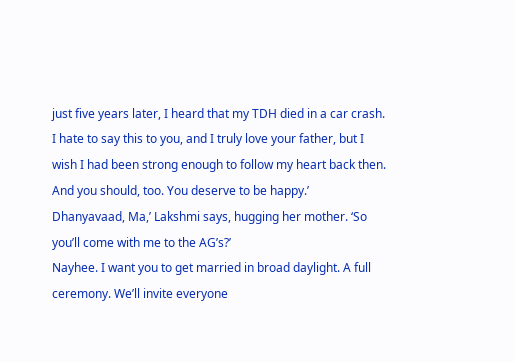just five years later, I heard that my TDH died in a car crash. I hate to say this to you, and I truly love your father, but I wish I had been strong enough to follow my heart back then. And you should, too. You deserve to be happy.’
Dhanyavaad, Ma,’ Lakshmi says, hugging her mother. ‘So you’ll come with me to the AG’s?’
Nayhee. I want you to get married in broad daylight. A full ceremony. We’ll invite everyone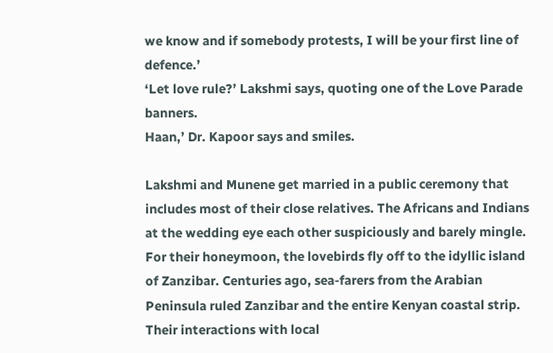we know and if somebody protests, I will be your first line of defence.’
‘Let love rule?’ Lakshmi says, quoting one of the Love Parade banners.
Haan,’ Dr. Kapoor says and smiles.

Lakshmi and Munene get married in a public ceremony that includes most of their close relatives. The Africans and Indians at the wedding eye each other suspiciously and barely mingle. For their honeymoon, the lovebirds fly off to the idyllic island of Zanzibar. Centuries ago, sea-farers from the Arabian Peninsula ruled Zanzibar and the entire Kenyan coastal strip. Their interactions with local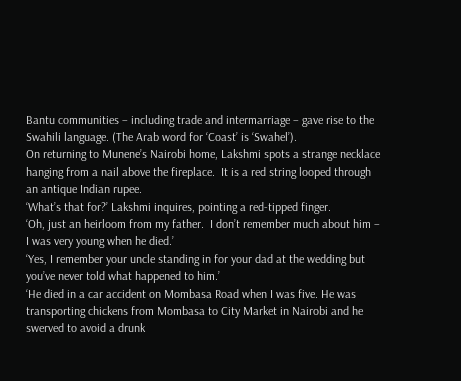Bantu communities – including trade and intermarriage – gave rise to the Swahili language. (The Arab word for ‘Coast’ is ‘Swahel’).
On returning to Munene’s Nairobi home, Lakshmi spots a strange necklace hanging from a nail above the fireplace.  It is a red string looped through an antique Indian rupee.
‘What’s that for?’ Lakshmi inquires, pointing a red-tipped finger.
‘Oh, just an heirloom from my father.  I don’t remember much about him – I was very young when he died.’
‘Yes, I remember your uncle standing in for your dad at the wedding but you’ve never told what happened to him.’
‘He died in a car accident on Mombasa Road when I was five. He was transporting chickens from Mombasa to City Market in Nairobi and he swerved to avoid a drunk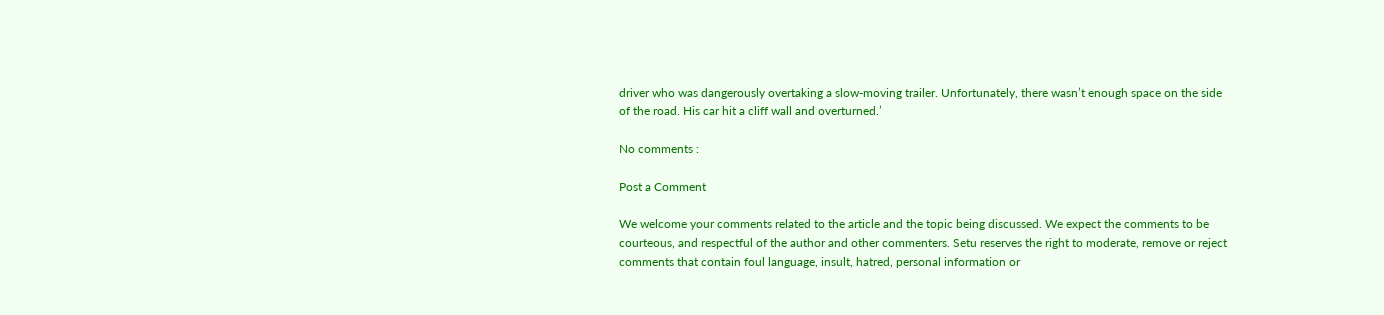driver who was dangerously overtaking a slow-moving trailer. Unfortunately, there wasn’t enough space on the side of the road. His car hit a cliff wall and overturned.’

No comments :

Post a Comment

We welcome your comments related to the article and the topic being discussed. We expect the comments to be courteous, and respectful of the author and other commenters. Setu reserves the right to moderate, remove or reject comments that contain foul language, insult, hatred, personal information or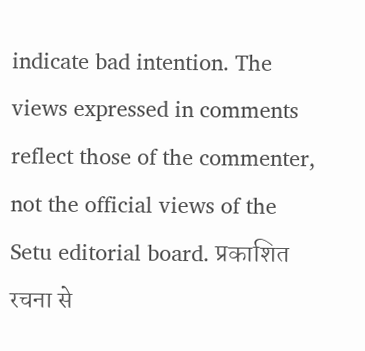indicate bad intention. The views expressed in comments reflect those of the commenter, not the official views of the Setu editorial board. प्रकाशित रचना से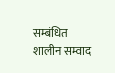सम्बंधित शालीन सम्वाद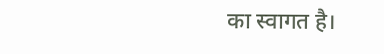का स्वागत है।